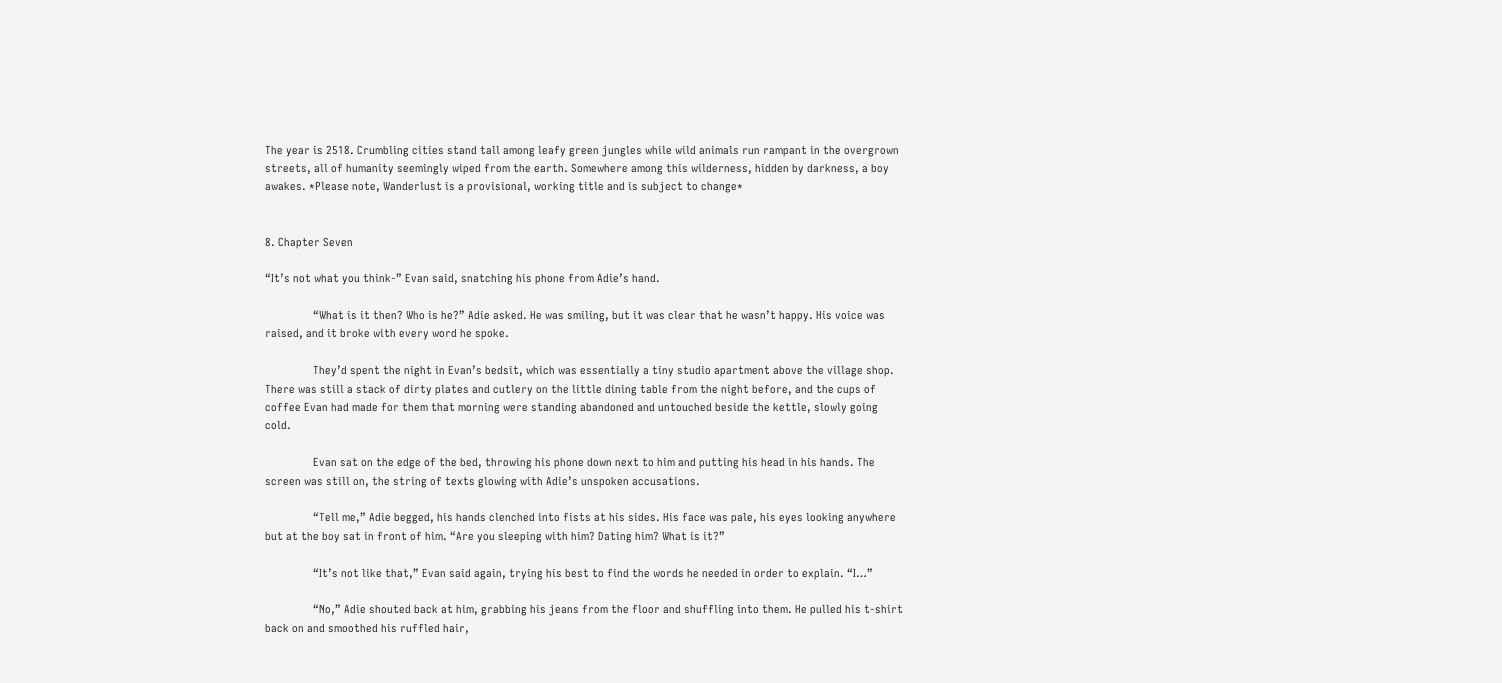The year is 2518. Crumbling cities stand tall among leafy green jungles while wild animals run rampant in the overgrown streets, all of humanity seemingly wiped from the earth. Somewhere among this wilderness, hidden by darkness, a boy awakes. *Please note, Wanderlust is a provisional, working title and is subject to change*


8. Chapter Seven

“It’s not what you think-” Evan said, snatching his phone from Adie’s hand.

                “What is it then? Who is he?” Adie asked. He was smiling, but it was clear that he wasn’t happy. His voice was raised, and it broke with every word he spoke.

                They’d spent the night in Evan’s bedsit, which was essentially a tiny studio apartment above the village shop. There was still a stack of dirty plates and cutlery on the little dining table from the night before, and the cups of coffee Evan had made for them that morning were standing abandoned and untouched beside the kettle, slowly going cold.

                Evan sat on the edge of the bed, throwing his phone down next to him and putting his head in his hands. The screen was still on, the string of texts glowing with Adie’s unspoken accusations.

                “Tell me,” Adie begged, his hands clenched into fists at his sides. His face was pale, his eyes looking anywhere but at the boy sat in front of him. “Are you sleeping with him? Dating him? What is it?”

                “It’s not like that,” Evan said again, trying his best to find the words he needed in order to explain. “I…”

                “No,” Adie shouted back at him, grabbing his jeans from the floor and shuffling into them. He pulled his t-shirt back on and smoothed his ruffled hair,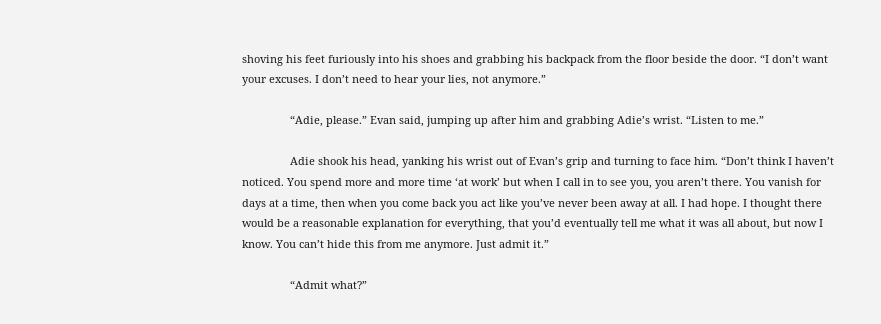shoving his feet furiously into his shoes and grabbing his backpack from the floor beside the door. “I don’t want your excuses. I don’t need to hear your lies, not anymore.”

                “Adie, please.” Evan said, jumping up after him and grabbing Adie’s wrist. “Listen to me.”

                Adie shook his head, yanking his wrist out of Evan’s grip and turning to face him. “Don’t think I haven’t noticed. You spend more and more time ‘at work’ but when I call in to see you, you aren’t there. You vanish for days at a time, then when you come back you act like you’ve never been away at all. I had hope. I thought there would be a reasonable explanation for everything, that you’d eventually tell me what it was all about, but now I know. You can’t hide this from me anymore. Just admit it.”

                “Admit what?”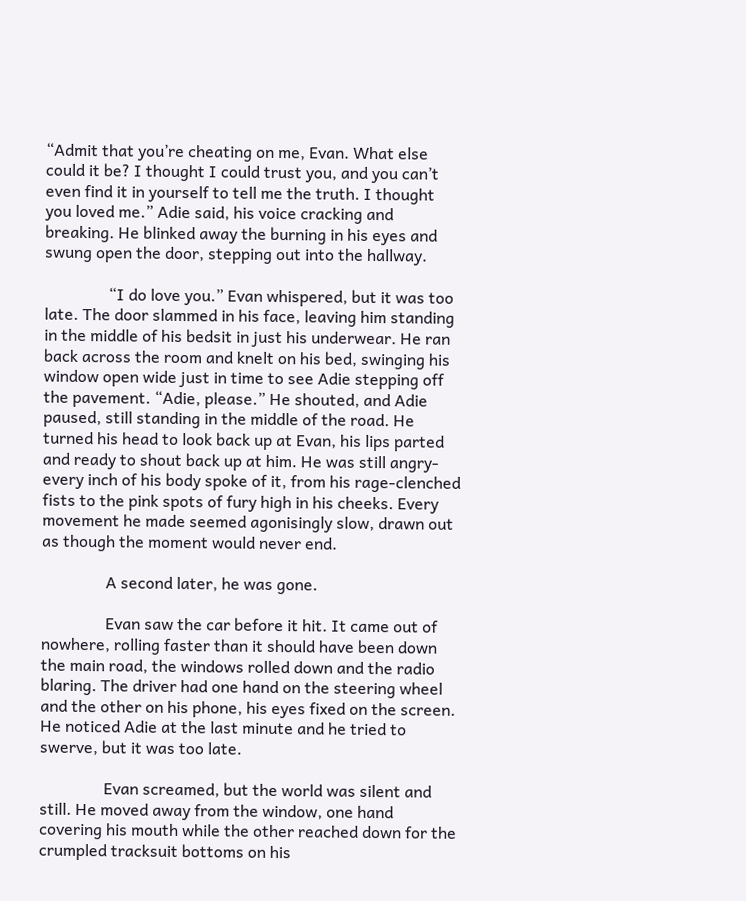“Admit that you’re cheating on me, Evan. What else could it be? I thought I could trust you, and you can’t even find it in yourself to tell me the truth. I thought you loved me.” Adie said, his voice cracking and breaking. He blinked away the burning in his eyes and swung open the door, stepping out into the hallway.

                “I do love you.” Evan whispered, but it was too late. The door slammed in his face, leaving him standing in the middle of his bedsit in just his underwear. He ran back across the room and knelt on his bed, swinging his window open wide just in time to see Adie stepping off the pavement. “Adie, please.” He shouted, and Adie paused, still standing in the middle of the road. He turned his head to look back up at Evan, his lips parted and ready to shout back up at him. He was still angry- every inch of his body spoke of it, from his rage-clenched fists to the pink spots of fury high in his cheeks. Every movement he made seemed agonisingly slow, drawn out as though the moment would never end.

                A second later, he was gone.

                Evan saw the car before it hit. It came out of nowhere, rolling faster than it should have been down the main road, the windows rolled down and the radio blaring. The driver had one hand on the steering wheel and the other on his phone, his eyes fixed on the screen. He noticed Adie at the last minute and he tried to swerve, but it was too late.

                Evan screamed, but the world was silent and still. He moved away from the window, one hand covering his mouth while the other reached down for the crumpled tracksuit bottoms on his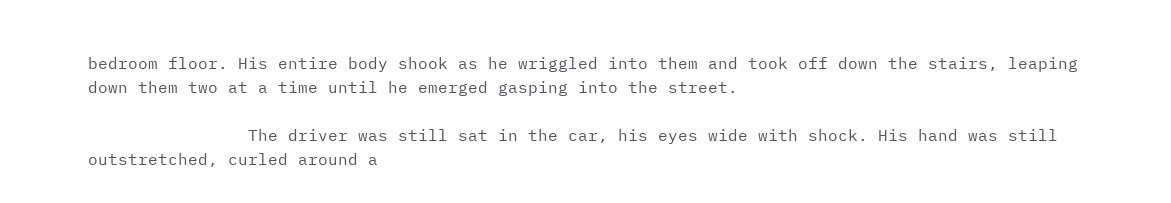bedroom floor. His entire body shook as he wriggled into them and took off down the stairs, leaping down them two at a time until he emerged gasping into the street.

                The driver was still sat in the car, his eyes wide with shock. His hand was still outstretched, curled around a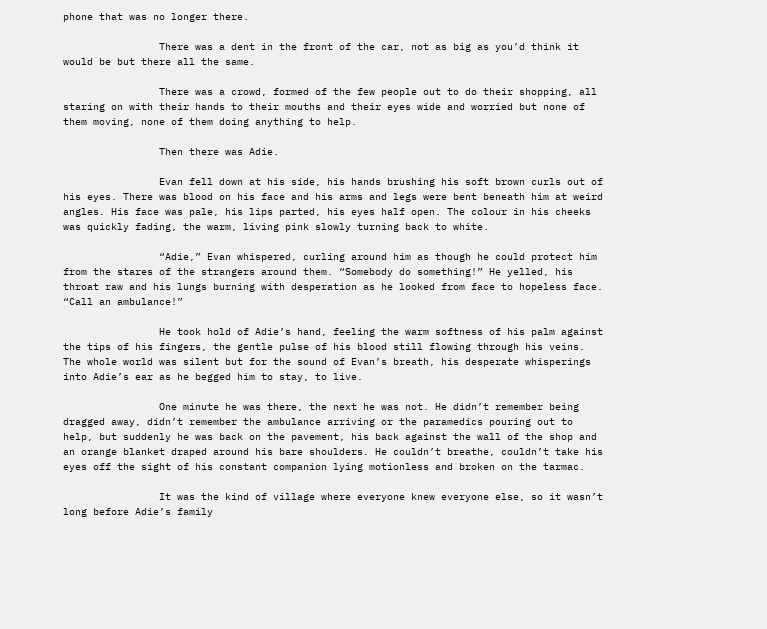phone that was no longer there.

                There was a dent in the front of the car, not as big as you’d think it would be but there all the same.

                There was a crowd, formed of the few people out to do their shopping, all staring on with their hands to their mouths and their eyes wide and worried but none of them moving, none of them doing anything to help.

                Then there was Adie.

                Evan fell down at his side, his hands brushing his soft brown curls out of his eyes. There was blood on his face and his arms and legs were bent beneath him at weird angles. His face was pale, his lips parted, his eyes half open. The colour in his cheeks was quickly fading, the warm, living pink slowly turning back to white.

                “Adie,” Evan whispered, curling around him as though he could protect him from the stares of the strangers around them. “Somebody do something!” He yelled, his throat raw and his lungs burning with desperation as he looked from face to hopeless face. “Call an ambulance!”

                He took hold of Adie’s hand, feeling the warm softness of his palm against the tips of his fingers, the gentle pulse of his blood still flowing through his veins. The whole world was silent but for the sound of Evan’s breath, his desperate whisperings into Adie’s ear as he begged him to stay, to live.

                One minute he was there, the next he was not. He didn’t remember being dragged away, didn’t remember the ambulance arriving or the paramedics pouring out to help, but suddenly he was back on the pavement, his back against the wall of the shop and an orange blanket draped around his bare shoulders. He couldn’t breathe, couldn’t take his eyes off the sight of his constant companion lying motionless and broken on the tarmac.

                It was the kind of village where everyone knew everyone else, so it wasn’t long before Adie’s family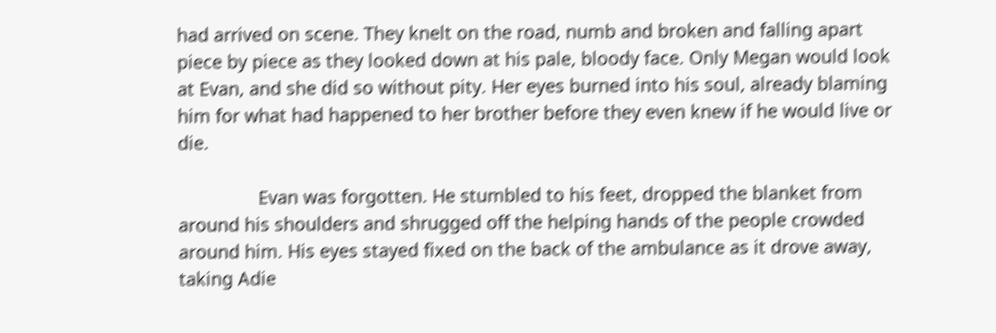had arrived on scene. They knelt on the road, numb and broken and falling apart piece by piece as they looked down at his pale, bloody face. Only Megan would look at Evan, and she did so without pity. Her eyes burned into his soul, already blaming him for what had happened to her brother before they even knew if he would live or die.

                Evan was forgotten. He stumbled to his feet, dropped the blanket from around his shoulders and shrugged off the helping hands of the people crowded around him. His eyes stayed fixed on the back of the ambulance as it drove away, taking Adie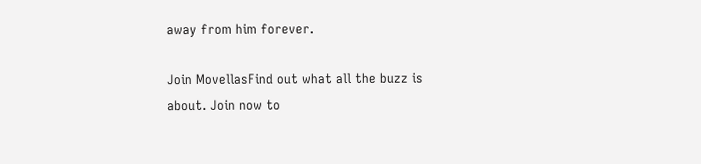away from him forever.

Join MovellasFind out what all the buzz is about. Join now to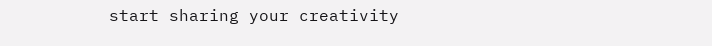start sharing your creativity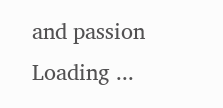and passion
Loading ...